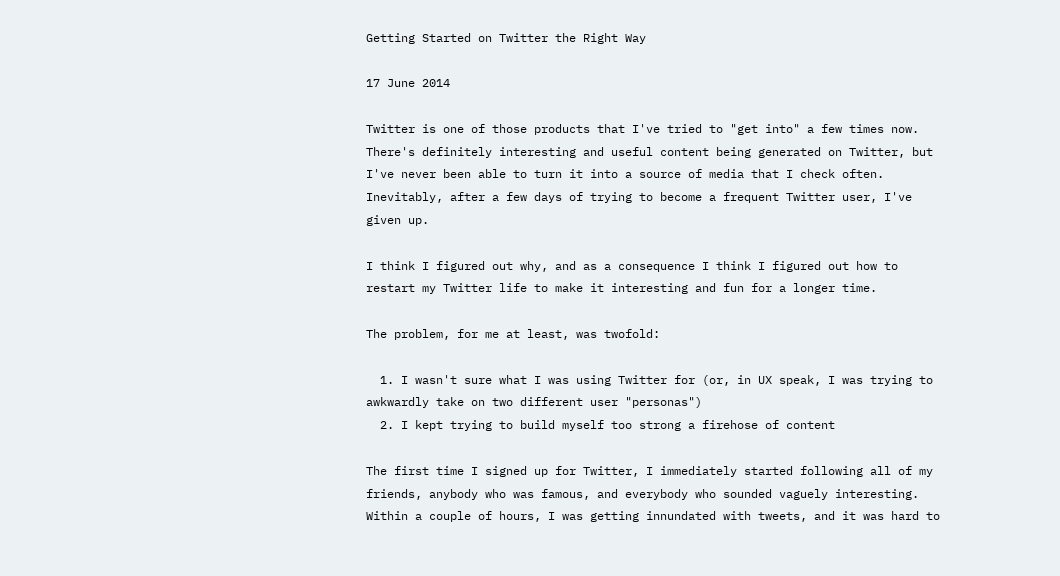Getting Started on Twitter the Right Way

17 June 2014

Twitter is one of those products that I've tried to "get into" a few times now. There's definitely interesting and useful content being generated on Twitter, but I've never been able to turn it into a source of media that I check often. Inevitably, after a few days of trying to become a frequent Twitter user, I've given up.

I think I figured out why, and as a consequence I think I figured out how to restart my Twitter life to make it interesting and fun for a longer time.

The problem, for me at least, was twofold:

  1. I wasn't sure what I was using Twitter for (or, in UX speak, I was trying to awkwardly take on two different user "personas")
  2. I kept trying to build myself too strong a firehose of content

The first time I signed up for Twitter, I immediately started following all of my friends, anybody who was famous, and everybody who sounded vaguely interesting. Within a couple of hours, I was getting innundated with tweets, and it was hard to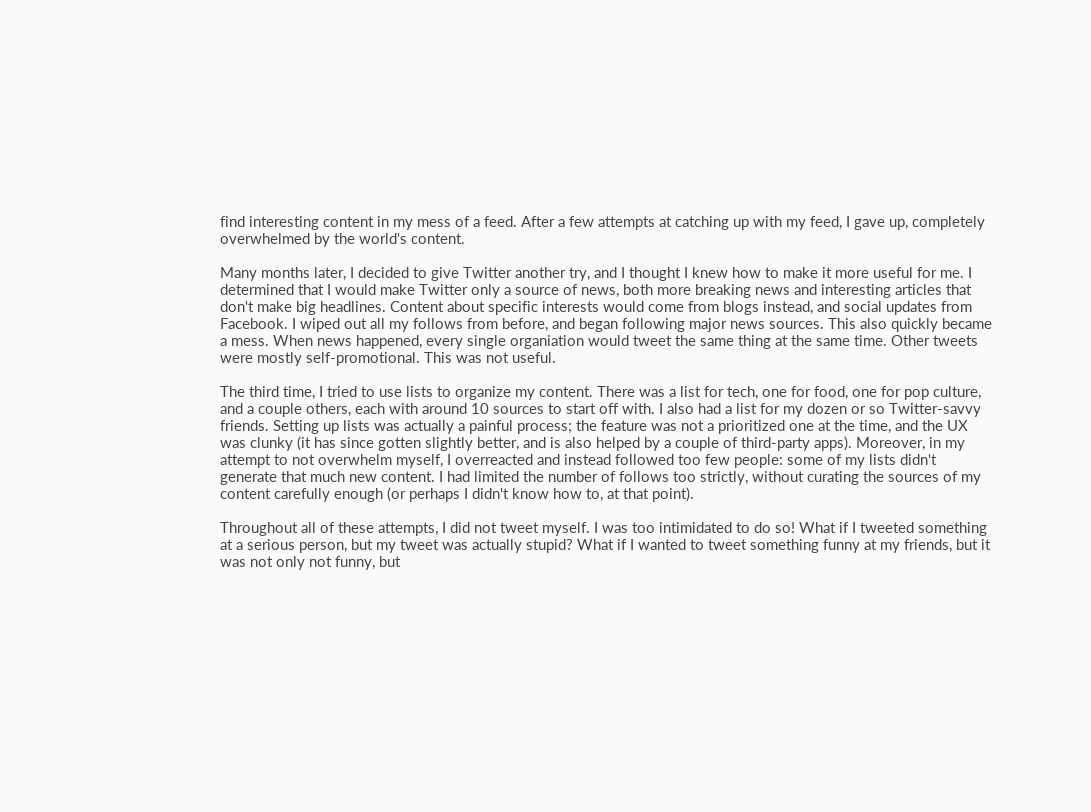find interesting content in my mess of a feed. After a few attempts at catching up with my feed, I gave up, completely overwhelmed by the world's content.

Many months later, I decided to give Twitter another try, and I thought I knew how to make it more useful for me. I determined that I would make Twitter only a source of news, both more breaking news and interesting articles that don't make big headlines. Content about specific interests would come from blogs instead, and social updates from Facebook. I wiped out all my follows from before, and began following major news sources. This also quickly became a mess. When news happened, every single organiation would tweet the same thing at the same time. Other tweets were mostly self-promotional. This was not useful.

The third time, I tried to use lists to organize my content. There was a list for tech, one for food, one for pop culture, and a couple others, each with around 10 sources to start off with. I also had a list for my dozen or so Twitter-savvy friends. Setting up lists was actually a painful process; the feature was not a prioritized one at the time, and the UX was clunky (it has since gotten slightly better, and is also helped by a couple of third-party apps). Moreover, in my attempt to not overwhelm myself, I overreacted and instead followed too few people: some of my lists didn't generate that much new content. I had limited the number of follows too strictly, without curating the sources of my content carefully enough (or perhaps I didn't know how to, at that point).

Throughout all of these attempts, I did not tweet myself. I was too intimidated to do so! What if I tweeted something at a serious person, but my tweet was actually stupid? What if I wanted to tweet something funny at my friends, but it was not only not funny, but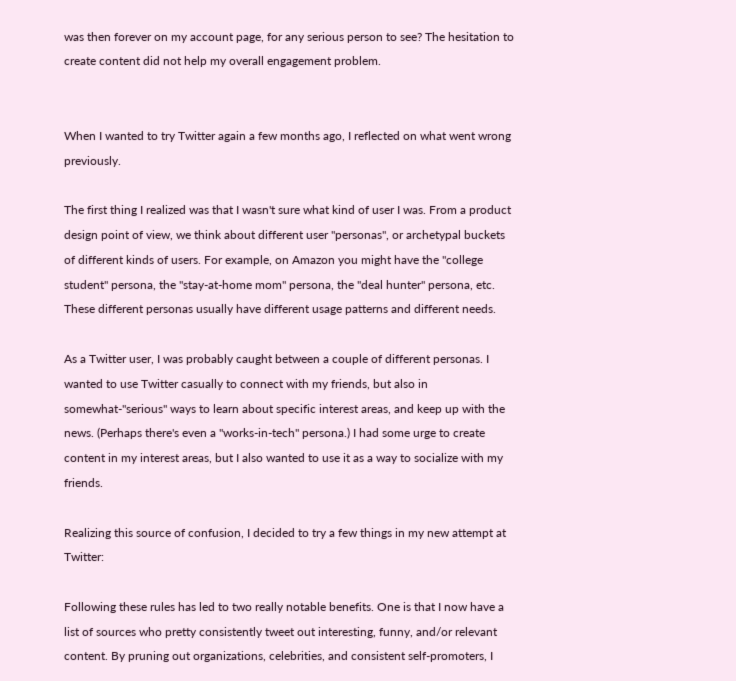was then forever on my account page, for any serious person to see? The hesitation to create content did not help my overall engagement problem.


When I wanted to try Twitter again a few months ago, I reflected on what went wrong previously.

The first thing I realized was that I wasn't sure what kind of user I was. From a product design point of view, we think about different user "personas", or archetypal buckets of different kinds of users. For example, on Amazon you might have the "college student" persona, the "stay-at-home mom" persona, the "deal hunter" persona, etc. These different personas usually have different usage patterns and different needs.

As a Twitter user, I was probably caught between a couple of different personas. I wanted to use Twitter casually to connect with my friends, but also in somewhat-"serious" ways to learn about specific interest areas, and keep up with the news. (Perhaps there's even a "works-in-tech" persona.) I had some urge to create content in my interest areas, but I also wanted to use it as a way to socialize with my friends.

Realizing this source of confusion, I decided to try a few things in my new attempt at Twitter:

Following these rules has led to two really notable benefits. One is that I now have a list of sources who pretty consistently tweet out interesting, funny, and/or relevant content. By pruning out organizations, celebrities, and consistent self-promoters, I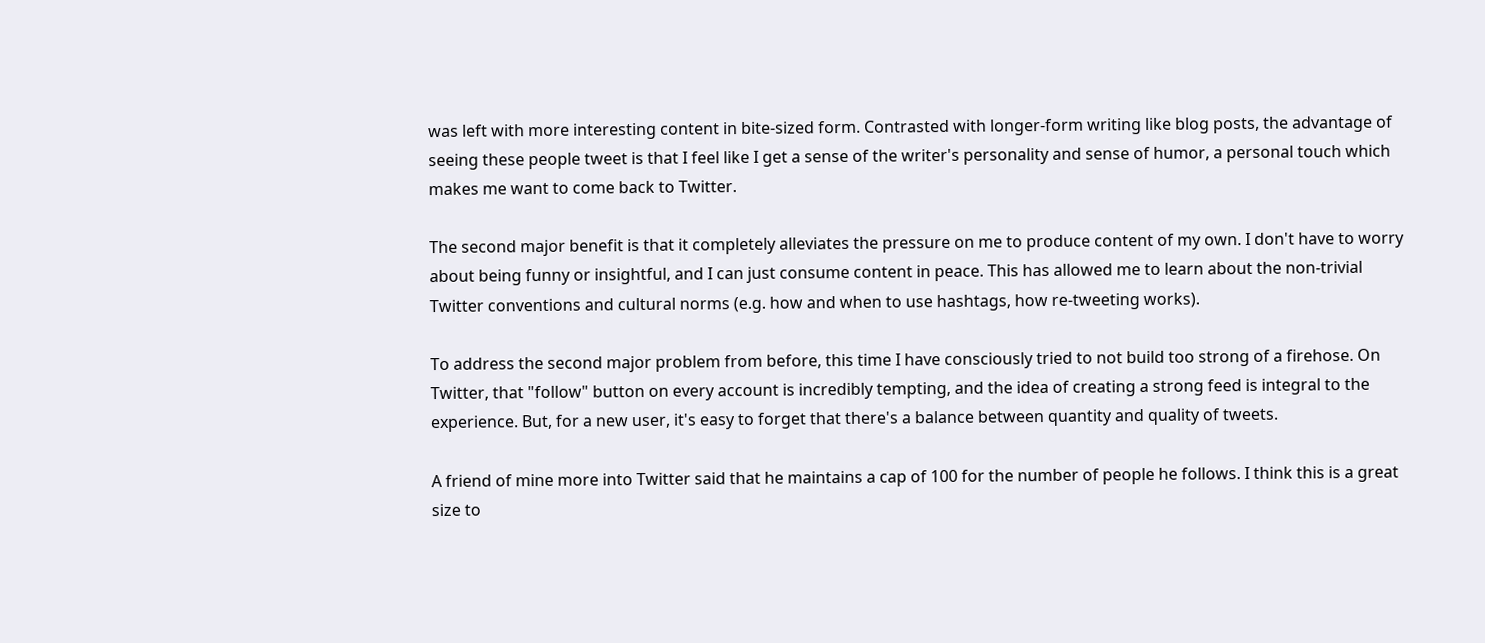was left with more interesting content in bite-sized form. Contrasted with longer-form writing like blog posts, the advantage of seeing these people tweet is that I feel like I get a sense of the writer's personality and sense of humor, a personal touch which makes me want to come back to Twitter.

The second major benefit is that it completely alleviates the pressure on me to produce content of my own. I don't have to worry about being funny or insightful, and I can just consume content in peace. This has allowed me to learn about the non-trivial Twitter conventions and cultural norms (e.g. how and when to use hashtags, how re-tweeting works).

To address the second major problem from before, this time I have consciously tried to not build too strong of a firehose. On Twitter, that "follow" button on every account is incredibly tempting, and the idea of creating a strong feed is integral to the experience. But, for a new user, it's easy to forget that there's a balance between quantity and quality of tweets.

A friend of mine more into Twitter said that he maintains a cap of 100 for the number of people he follows. I think this is a great size to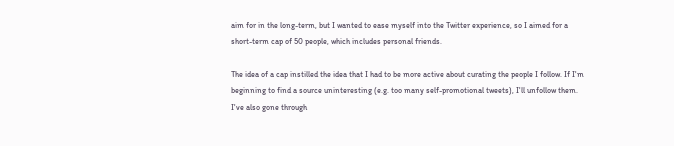aim for in the long-term, but I wanted to ease myself into the Twitter experience, so I aimed for a short-term cap of 50 people, which includes personal friends.

The idea of a cap instilled the idea that I had to be more active about curating the people I follow. If I'm beginning to find a source uninteresting (e.g. too many self-promotional tweets), I'll unfollow them. I've also gone through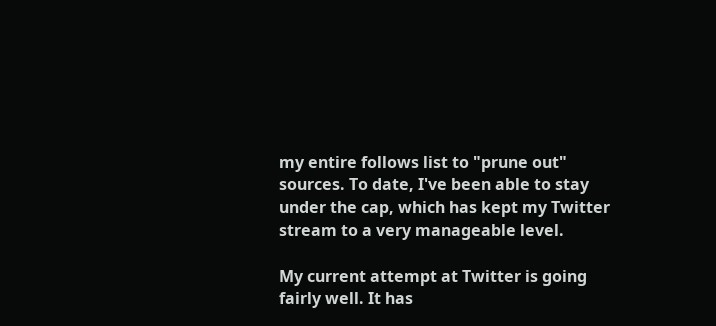my entire follows list to "prune out" sources. To date, I've been able to stay under the cap, which has kept my Twitter stream to a very manageable level.

My current attempt at Twitter is going fairly well. It has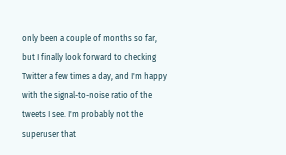only been a couple of months so far, but I finally look forward to checking Twitter a few times a day, and I'm happy with the signal-to-noise ratio of the tweets I see. I'm probably not the superuser that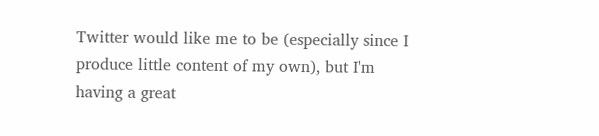Twitter would like me to be (especially since I produce little content of my own), but I'm having a great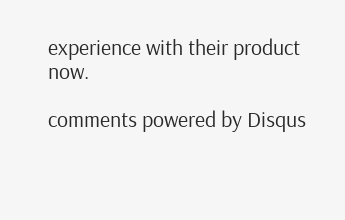experience with their product now.

comments powered by Disqus